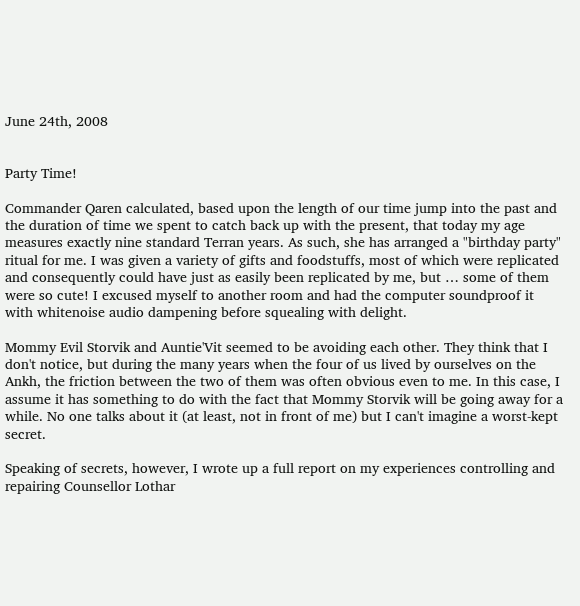June 24th, 2008


Party Time!

Commander Qaren calculated, based upon the length of our time jump into the past and the duration of time we spent to catch back up with the present, that today my age measures exactly nine standard Terran years. As such, she has arranged a "birthday party" ritual for me. I was given a variety of gifts and foodstuffs, most of which were replicated and consequently could have just as easily been replicated by me, but … some of them were so cute! I excused myself to another room and had the computer soundproof it with whitenoise audio dampening before squealing with delight.

Mommy Evil Storvik and Auntie'Vit seemed to be avoiding each other. They think that I don't notice, but during the many years when the four of us lived by ourselves on the Ankh, the friction between the two of them was often obvious even to me. In this case, I assume it has something to do with the fact that Mommy Storvik will be going away for a while. No one talks about it (at least, not in front of me) but I can't imagine a worst-kept secret.

Speaking of secrets, however, I wrote up a full report on my experiences controlling and repairing Counsellor Lothar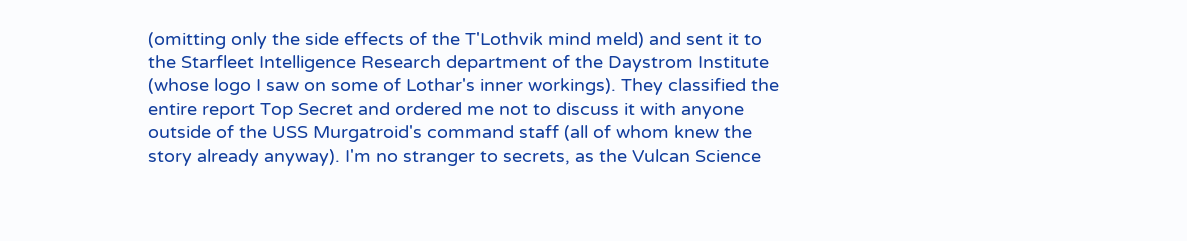(omitting only the side effects of the T'Lothvik mind meld) and sent it to the Starfleet Intelligence Research department of the Daystrom Institute (whose logo I saw on some of Lothar's inner workings). They classified the entire report Top Secret and ordered me not to discuss it with anyone outside of the USS Murgatroid's command staff (all of whom knew the story already anyway). I'm no stranger to secrets, as the Vulcan Science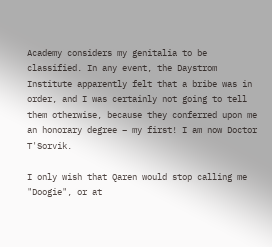Academy considers my genitalia to be classified. In any event, the Daystrom Institute apparently felt that a bribe was in order, and I was certainly not going to tell them otherwise, because they conferred upon me an honorary degree – my first! I am now Doctor T'Sorvik.

I only wish that Qaren would stop calling me "Doogie", or at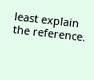least explain the reference.